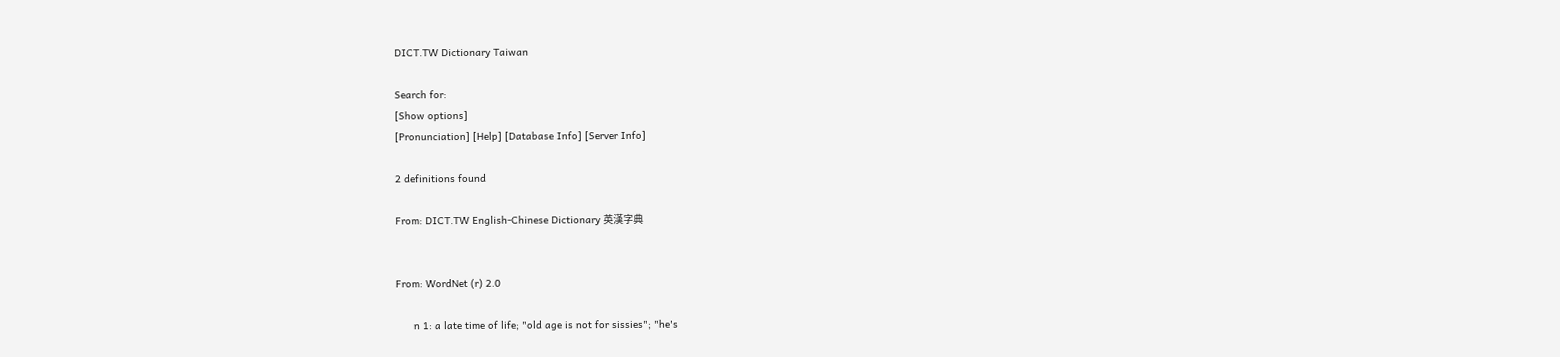DICT.TW Dictionary Taiwan

Search for:
[Show options]
[Pronunciation] [Help] [Database Info] [Server Info]

2 definitions found

From: DICT.TW English-Chinese Dictionary 英漢字典


From: WordNet (r) 2.0

      n 1: a late time of life; "old age is not for sissies"; "he's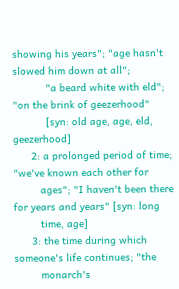showing his years"; "age hasn't slowed him down at all";
           "a beard white with eld"; "on the brink of geezerhood"
           [syn: old age, age, eld, geezerhood]
      2: a prolonged period of time; "we've known each other for
         ages"; "I haven't been there for years and years" [syn: long
         time, age]
      3: the time during which someone's life continues; "the
         monarch's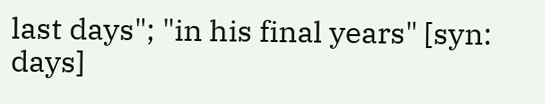last days"; "in his final years" [syn: days]